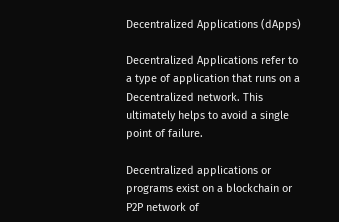Decentralized Applications (dApps)

Decentralized Applications refer to a type of application that runs on a Decentralized network. This ultimately helps to avoid a single point of failure.

Decentralized applications or programs exist on a blockchain or P2P network of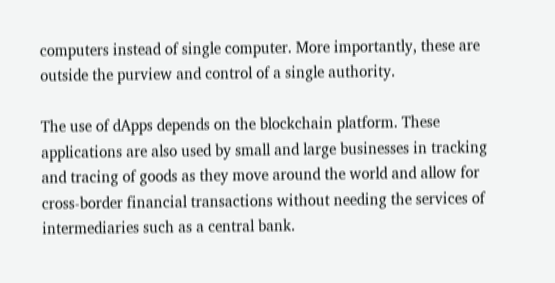computers instead of single computer. More importantly, these are outside the purview and control of a single authority.

The use of dApps depends on the blockchain platform. These applications are also used by small and large businesses in tracking and tracing of goods as they move around the world and allow for cross-border financial transactions without needing the services of intermediaries such as a central bank.